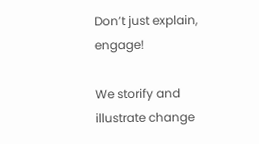Don’t just explain, engage!

We storify and illustrate change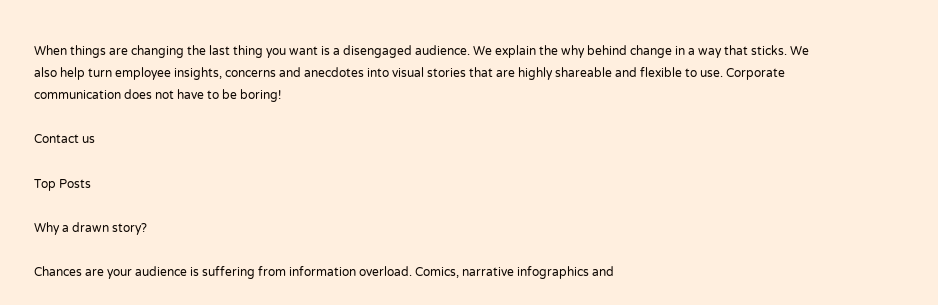When things are changing the last thing you want is a disengaged audience. We explain the why behind change in a way that sticks. We also help turn employee insights, concerns and anecdotes into visual stories that are highly shareable and flexible to use. Corporate communication does not have to be boring!

Contact us

Top Posts

Why a drawn story?

Chances are your audience is suffering from information overload. Comics, narrative infographics and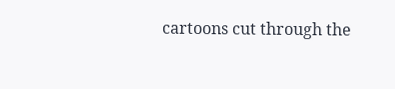cartoons cut through the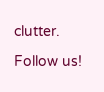clutter.

Follow us!